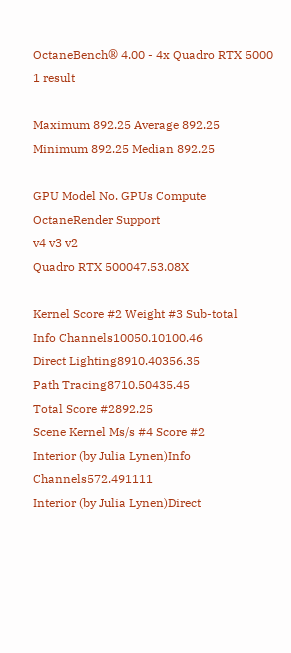OctaneBench® 4.00 - 4x Quadro RTX 5000     1 result

Maximum 892.25 Average 892.25
Minimum 892.25 Median 892.25

GPU Model No. GPUs Compute
OctaneRender Support
v4 v3 v2
Quadro RTX 500047.53.08X

Kernel Score #2 Weight #3 Sub-total
Info Channels10050.10100.46
Direct Lighting8910.40356.35
Path Tracing8710.50435.45
Total Score #2892.25
Scene Kernel Ms/s #4 Score #2
Interior (by Julia Lynen)Info Channels572.491111
Interior (by Julia Lynen)Direct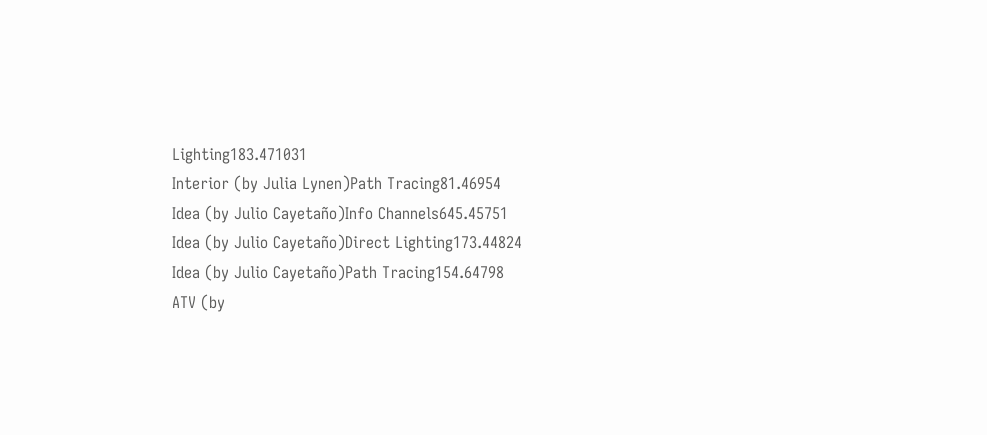Lighting183.471031
Interior (by Julia Lynen)Path Tracing81.46954
Idea (by Julio Cayetaño)Info Channels645.45751
Idea (by Julio Cayetaño)Direct Lighting173.44824
Idea (by Julio Cayetaño)Path Tracing154.64798
ATV (by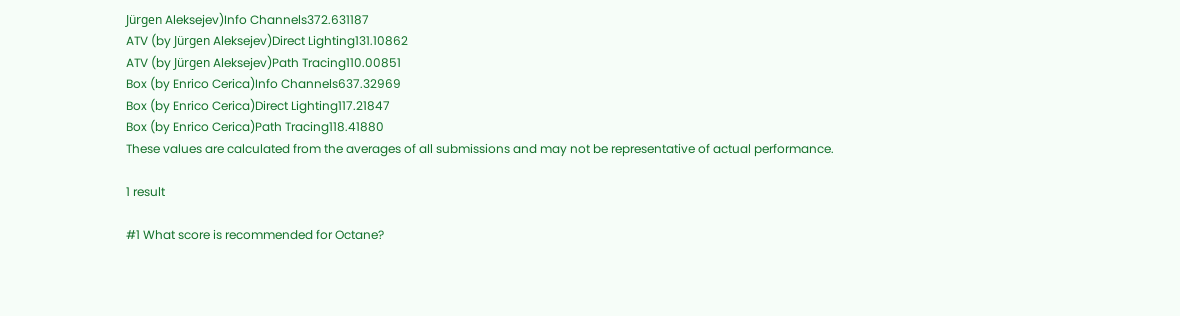Jürgen Aleksejev)Info Channels372.631187
ATV (by Jürgen Aleksejev)Direct Lighting131.10862
ATV (by Jürgen Aleksejev)Path Tracing110.00851
Box (by Enrico Cerica)Info Channels637.32969
Box (by Enrico Cerica)Direct Lighting117.21847
Box (by Enrico Cerica)Path Tracing118.41880
These values are calculated from the averages of all submissions and may not be representative of actual performance.

1 result

#1 What score is recommended for Octane?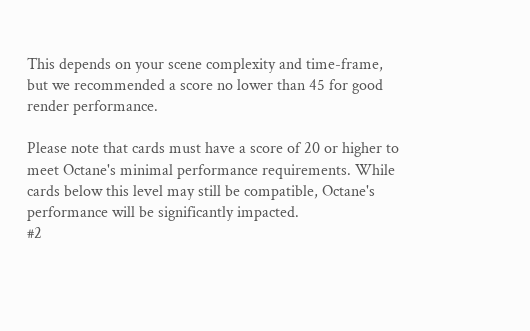This depends on your scene complexity and time-frame, but we recommended a score no lower than 45 for good render performance.

Please note that cards must have a score of 20 or higher to meet Octane's minimal performance requirements. While cards below this level may still be compatible, Octane's performance will be significantly impacted.
#2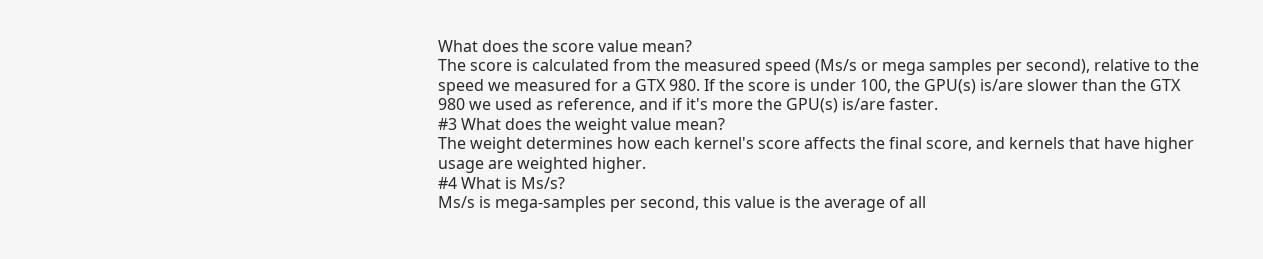What does the score value mean?
The score is calculated from the measured speed (Ms/s or mega samples per second), relative to the speed we measured for a GTX 980. If the score is under 100, the GPU(s) is/are slower than the GTX 980 we used as reference, and if it's more the GPU(s) is/are faster.
#3 What does the weight value mean?
The weight determines how each kernel's score affects the final score, and kernels that have higher usage are weighted higher.
#4 What is Ms/s?
Ms/s is mega-samples per second, this value is the average of all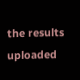the results uploaded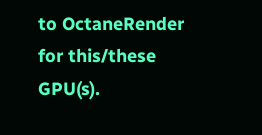to OctaneRender for this/these GPU(s).